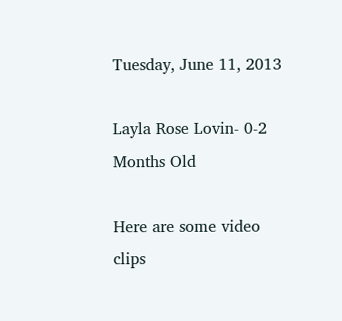Tuesday, June 11, 2013

Layla Rose Lovin- 0-2 Months Old

Here are some video clips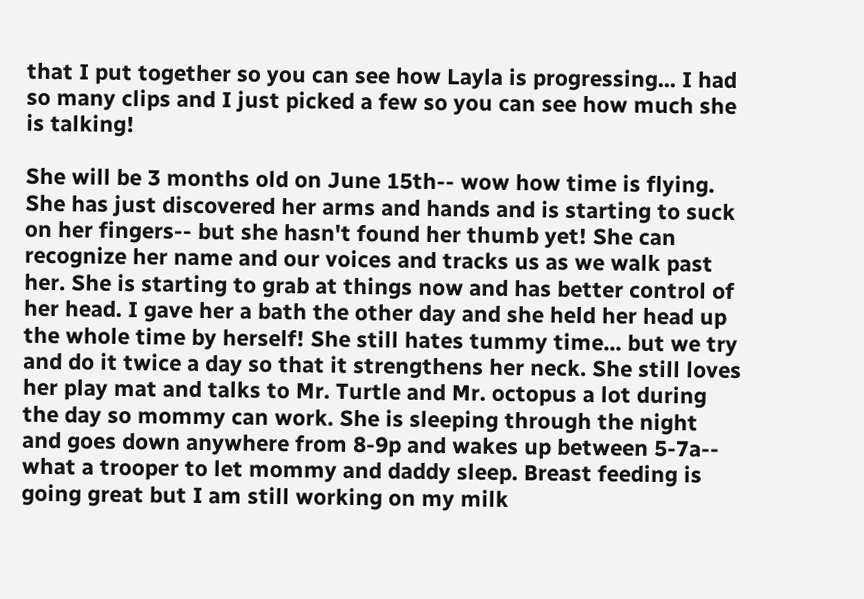that I put together so you can see how Layla is progressing... I had so many clips and I just picked a few so you can see how much she is talking!

She will be 3 months old on June 15th-- wow how time is flying. She has just discovered her arms and hands and is starting to suck on her fingers-- but she hasn't found her thumb yet! She can recognize her name and our voices and tracks us as we walk past her. She is starting to grab at things now and has better control of her head. I gave her a bath the other day and she held her head up the whole time by herself! She still hates tummy time... but we try and do it twice a day so that it strengthens her neck. She still loves her play mat and talks to Mr. Turtle and Mr. octopus a lot during the day so mommy can work. She is sleeping through the night and goes down anywhere from 8-9p and wakes up between 5-7a-- what a trooper to let mommy and daddy sleep. Breast feeding is going great but I am still working on my milk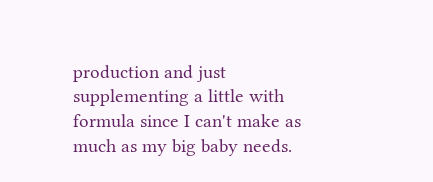production and just supplementing a little with formula since I can't make as much as my big baby needs.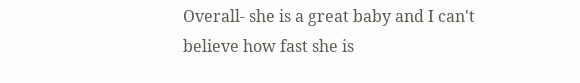Overall- she is a great baby and I can't believe how fast she is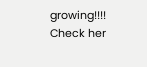growing!!!! Check her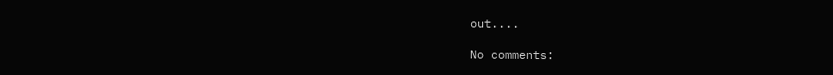out....

No comments: